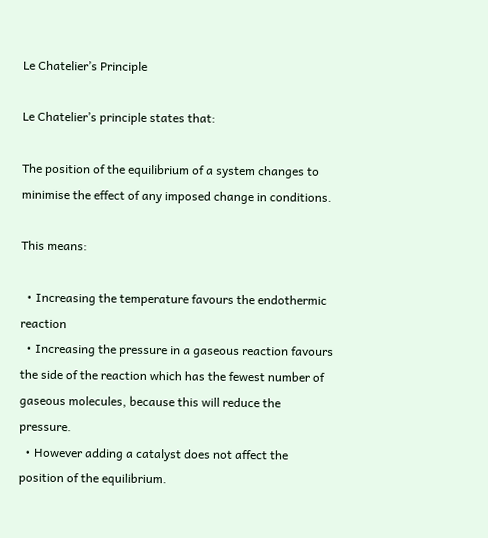Le Chatelier’s Principle

Le Chatelier’s principle states that:

The position of the equilibrium of a system changes to minimise the effect of any imposed change in conditions.

This means:

  • Increasing the temperature favours the endothermic reaction
  • Increasing the pressure in a gaseous reaction favours the side of the reaction which has the fewest number of gaseous molecules, because this will reduce the pressure.
  • However adding a catalyst does not affect the position of the equilibrium.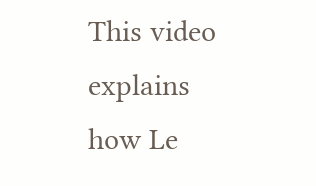This video explains how Le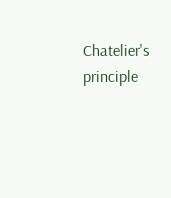Chatelier's principle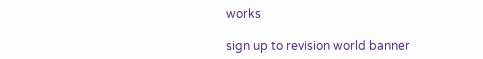works

sign up to revision world banner